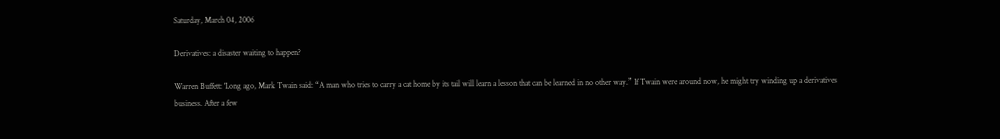Saturday, March 04, 2006

Derivatives: a disaster waiting to happen?

Warren Buffett: 'Long ago, Mark Twain said: “A man who tries to carry a cat home by its tail will learn a lesson that can be learned in no other way.” If Twain were around now, he might try winding up a derivatives business. After a few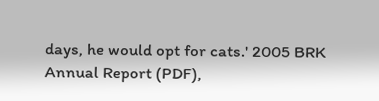days, he would opt for cats.' 2005 BRK Annual Report (PDF),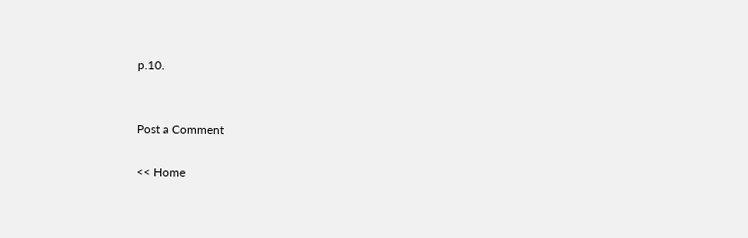p.10.


Post a Comment

<< Home